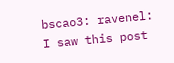bscao3: ravenel: I saw this post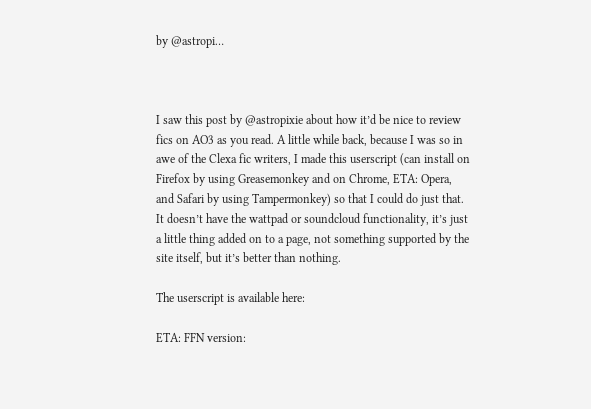by @astropi…



I saw this post by @astropixie about how it’d be nice to review fics on AO3 as you read. A little while back, because I was so in awe of the Clexa fic writers, I made this userscript (can install on Firefox by using Greasemonkey and on Chrome, ETA: Opera, and Safari by using Tampermonkey) so that I could do just that. It doesn’t have the wattpad or soundcloud functionality, it’s just a little thing added on to a page, not something supported by the site itself, but it’s better than nothing.

The userscript is available here:

ETA: FFN version: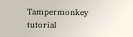Tampermonkey tutorial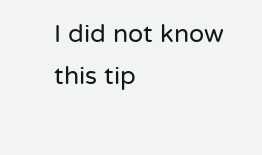I did not know this tip